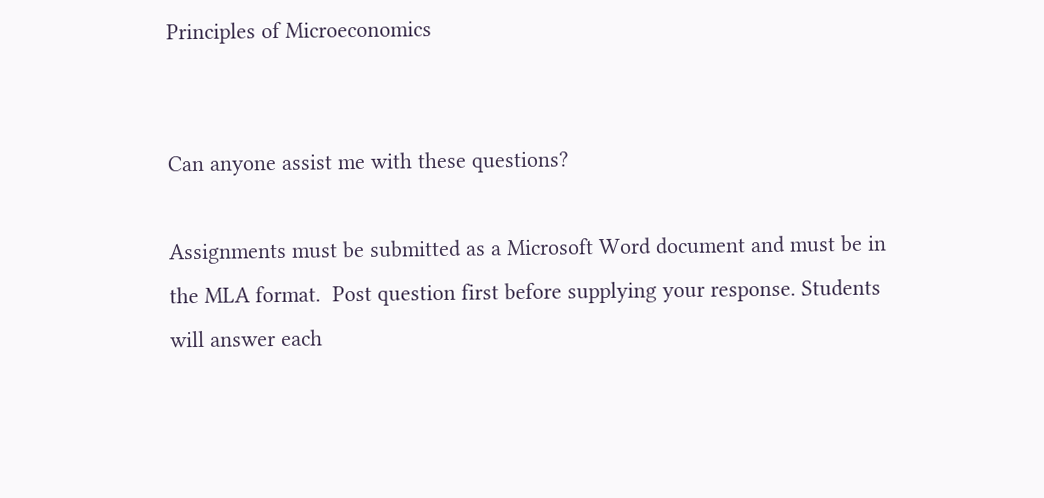Principles of Microeconomics


Can anyone assist me with these questions?

Assignments must be submitted as a Microsoft Word document and must be in the MLA format.  Post question first before supplying your response. Students will answer each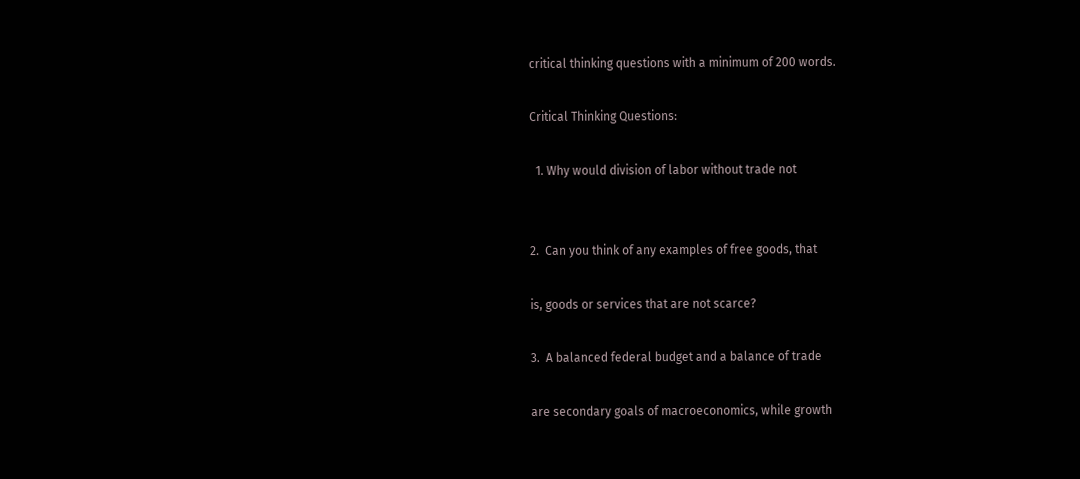critical thinking questions with a minimum of 200 words.

Critical Thinking Questions:

  1. Why would division of labor without trade not


2.  Can you think of any examples of free goods, that

is, goods or services that are not scarce?

3.  A balanced federal budget and a balance of trade

are secondary goals of macroeconomics, while growth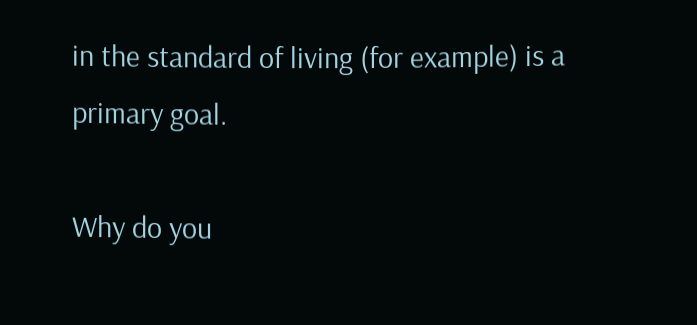in the standard of living (for example) is a primary goal.

Why do you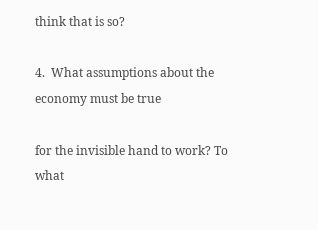think that is so?

4.  What assumptions about the economy must be true

for the invisible hand to work? To what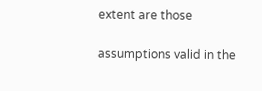extent are those

assumptions valid in the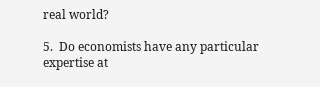real world?

5.  Do economists have any particular expertise at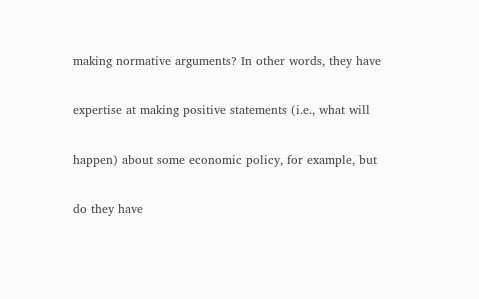making normative arguments? In other words, they have

expertise at making positive statements (i.e., what will

happen) about some economic policy, for example, but

do they have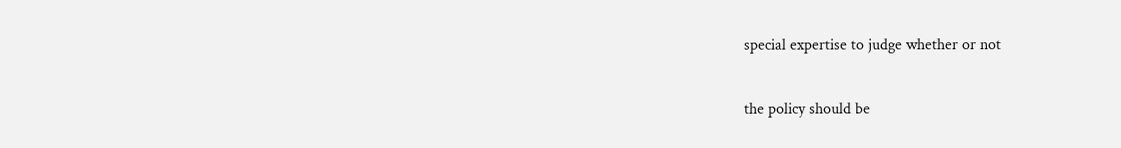special expertise to judge whether or not

the policy should be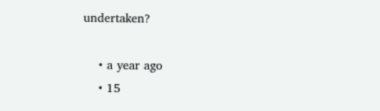undertaken?

    • a year ago
    • 15